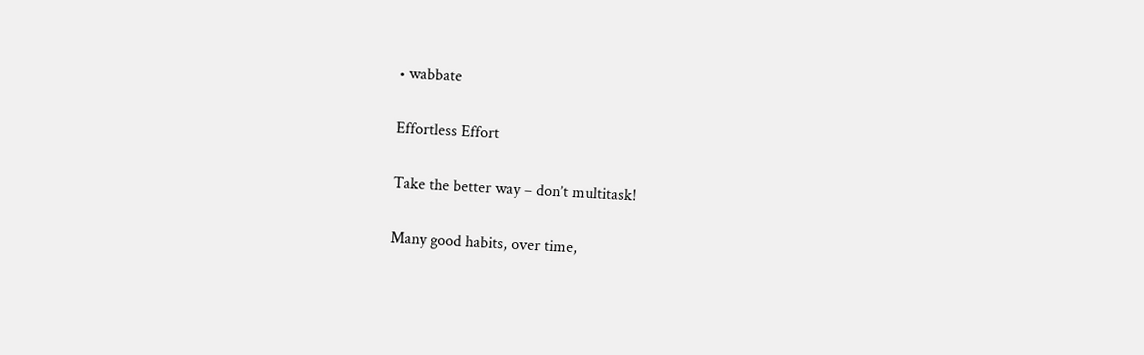• wabbate

Effortless Effort

Take the better way – don’t multitask!

Many good habits, over time,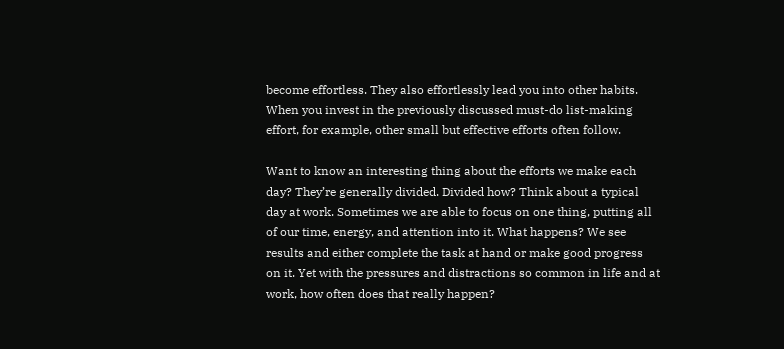become effortless. They also effortlessly lead you into other habits. When you invest in the previously discussed must-do list-making effort, for example, other small but effective efforts often follow.

Want to know an interesting thing about the efforts we make each day? They’re generally divided. Divided how? Think about a typical day at work. Sometimes we are able to focus on one thing, putting all of our time, energy, and attention into it. What happens? We see results and either complete the task at hand or make good progress on it. Yet with the pressures and distractions so common in life and at work, how often does that really happen?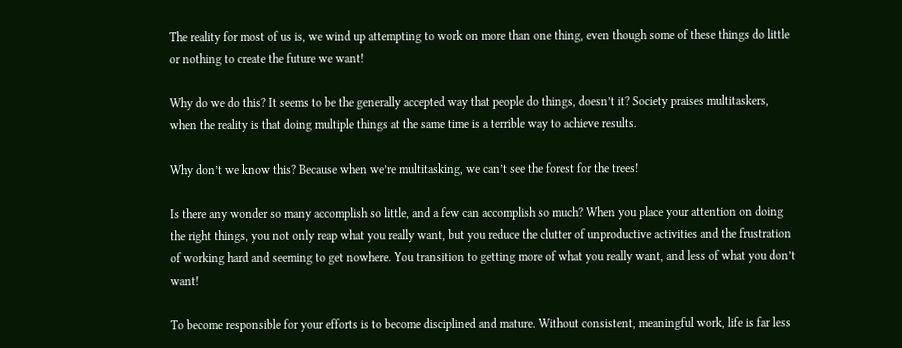The reality for most of us is, we wind up attempting to work on more than one thing, even though some of these things do little or nothing to create the future we want!

Why do we do this? It seems to be the generally accepted way that people do things, doesn’t it? Society praises multitaskers, when the reality is that doing multiple things at the same time is a terrible way to achieve results.

Why don’t we know this? Because when we’re multitasking, we can’t see the forest for the trees!

Is there any wonder so many accomplish so little, and a few can accomplish so much? When you place your attention on doing the right things, you not only reap what you really want, but you reduce the clutter of unproductive activities and the frustration of working hard and seeming to get nowhere. You transition to getting more of what you really want, and less of what you don’t want!

To become responsible for your efforts is to become disciplined and mature. Without consistent, meaningful work, life is far less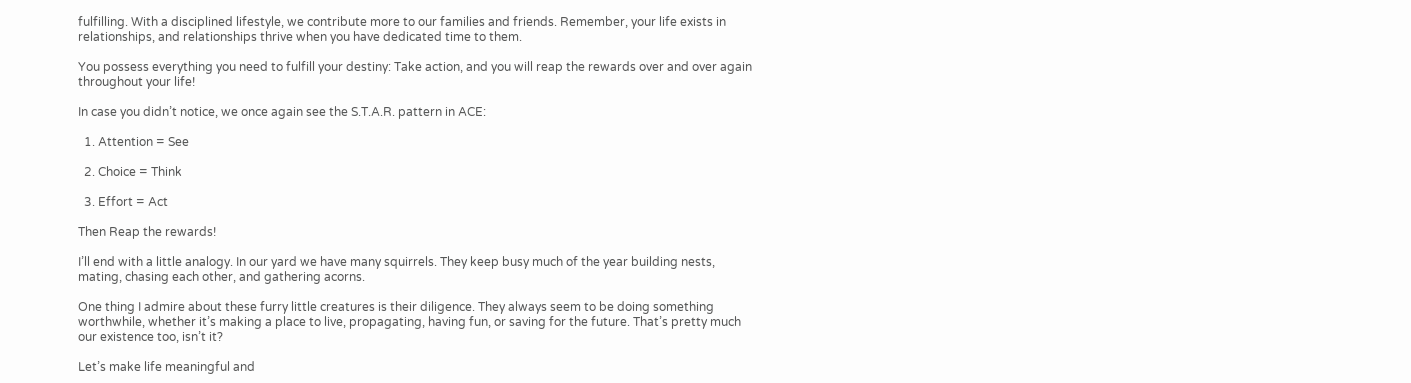fulfilling. With a disciplined lifestyle, we contribute more to our families and friends. Remember, your life exists in relationships, and relationships thrive when you have dedicated time to them.

You possess everything you need to fulfill your destiny: Take action, and you will reap the rewards over and over again throughout your life!

In case you didn’t notice, we once again see the S.T.A.R. pattern in ACE:

  1. Attention = See

  2. Choice = Think

  3. Effort = Act

Then Reap the rewards!

I’ll end with a little analogy. In our yard we have many squirrels. They keep busy much of the year building nests, mating, chasing each other, and gathering acorns.

One thing I admire about these furry little creatures is their diligence. They always seem to be doing something worthwhile, whether it’s making a place to live, propagating, having fun, or saving for the future. That’s pretty much our existence too, isn’t it?

Let’s make life meaningful and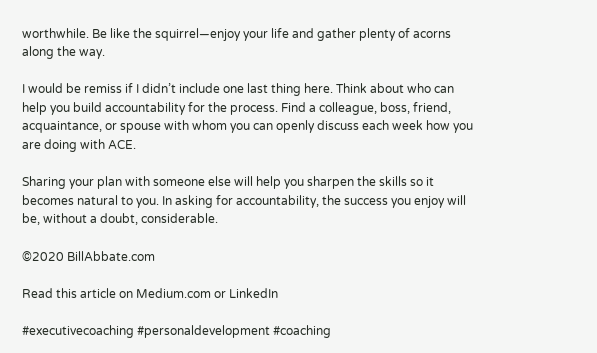worthwhile. Be like the squirrel—enjoy your life and gather plenty of acorns along the way.

I would be remiss if I didn’t include one last thing here. Think about who can help you build accountability for the process. Find a colleague, boss, friend, acquaintance, or spouse with whom you can openly discuss each week how you are doing with ACE.

Sharing your plan with someone else will help you sharpen the skills so it becomes natural to you. In asking for accountability, the success you enjoy will be, without a doubt, considerable.

©2020 BillAbbate.com

Read this article on Medium.com or LinkedIn

#executivecoaching #personaldevelopment #coaching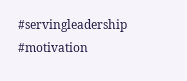#servingleadership #motivation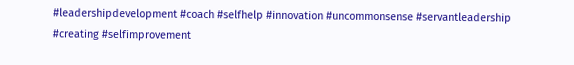#leadershipdevelopment #coach #selfhelp #innovation #uncommonsense #servantleadership #creating #selfimprovement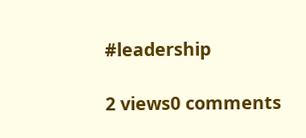#leadership

2 views0 comments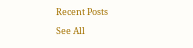Recent Posts

See All